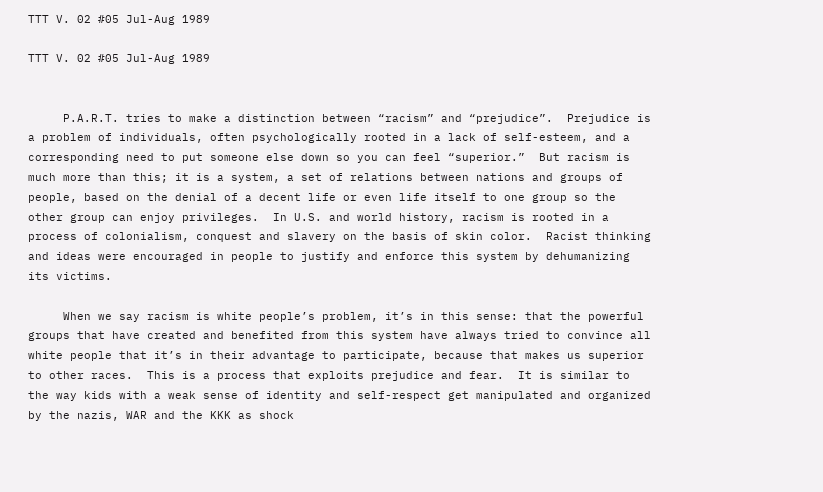TTT V. 02 #05 Jul-Aug 1989

TTT V. 02 #05 Jul-Aug 1989


     P.A.R.T. tries to make a distinction between “racism” and “prejudice”.  Prejudice is a problem of individuals, often psychologically rooted in a lack of self-esteem, and a corresponding need to put someone else down so you can feel “superior.”  But racism is much more than this; it is a system, a set of relations between nations and groups of people, based on the denial of a decent life or even life itself to one group so the other group can enjoy privileges.  In U.S. and world history, racism is rooted in a process of colonialism, conquest and slavery on the basis of skin color.  Racist thinking and ideas were encouraged in people to justify and enforce this system by dehumanizing its victims.

     When we say racism is white people’s problem, it’s in this sense: that the powerful groups that have created and benefited from this system have always tried to convince all white people that it’s in their advantage to participate, because that makes us superior to other races.  This is a process that exploits prejudice and fear.  It is similar to the way kids with a weak sense of identity and self-respect get manipulated and organized by the nazis, WAR and the KKK as shock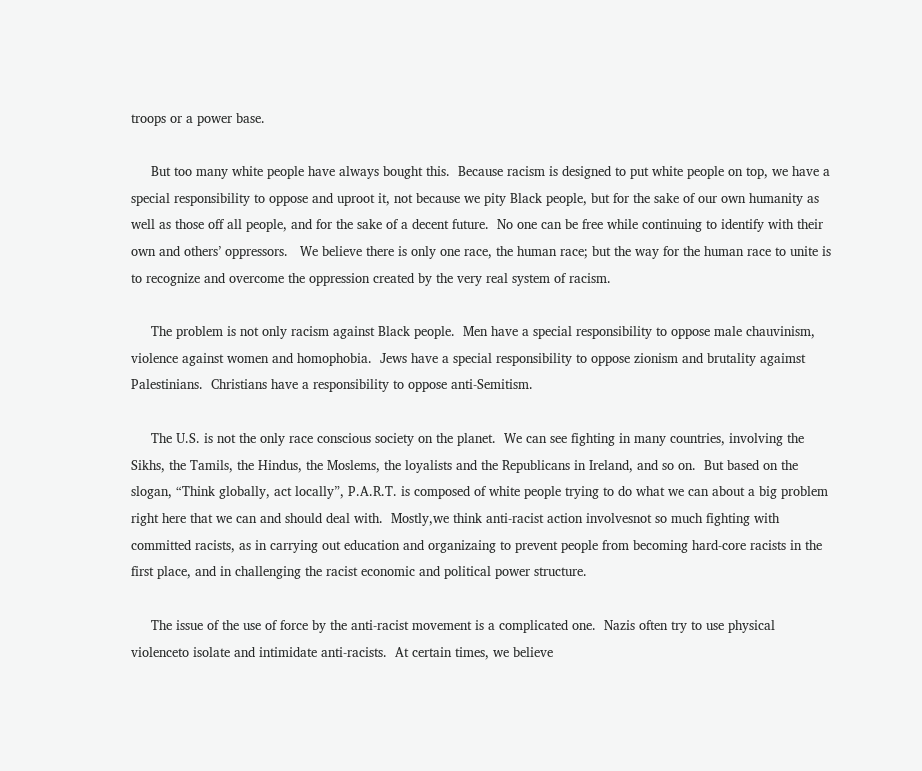troops or a power base.

     But too many white people have always bought this.  Because racism is designed to put white people on top, we have a special responsibility to oppose and uproot it, not because we pity Black people, but for the sake of our own humanity as well as those off all people, and for the sake of a decent future.  No one can be free while continuing to identify with their own and others’ oppressors.   We believe there is only one race, the human race; but the way for the human race to unite is to recognize and overcome the oppression created by the very real system of racism.

     The problem is not only racism against Black people.  Men have a special responsibility to oppose male chauvinism, violence against women and homophobia.  Jews have a special responsibility to oppose zionism and brutality agaimst Palestinians.  Christians have a responsibility to oppose anti-Semitism.

     The U.S. is not the only race conscious society on the planet.  We can see fighting in many countries, involving the Sikhs, the Tamils, the Hindus, the Moslems, the loyalists and the Republicans in Ireland, and so on.  But based on the slogan, “Think globally, act locally”, P.A.R.T. is composed of white people trying to do what we can about a big problem right here that we can and should deal with.  Mostly,we think anti-racist action involvesnot so much fighting with committed racists, as in carrying out education and organizaing to prevent people from becoming hard-core racists in the first place, and in challenging the racist economic and political power structure.

     The issue of the use of force by the anti-racist movement is a complicated one.  Nazis often try to use physical violenceto isolate and intimidate anti-racists.  At certain times, we believe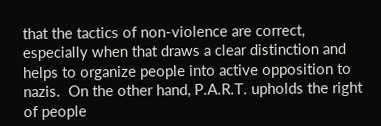that the tactics of non-violence are correct, especially when that draws a clear distinction and helps to organize people into active opposition to nazis.  On the other hand, P.A.R.T. upholds the right of people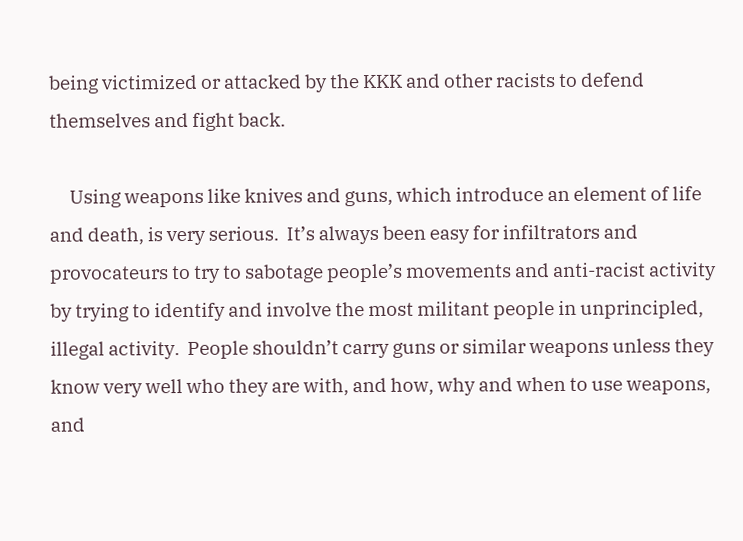being victimized or attacked by the KKK and other racists to defend themselves and fight back.

     Using weapons like knives and guns, which introduce an element of life and death, is very serious.  It’s always been easy for infiltrators and provocateurs to try to sabotage people’s movements and anti-racist activity by trying to identify and involve the most militant people in unprincipled, illegal activity.  People shouldn’t carry guns or similar weapons unless they know very well who they are with, and how, why and when to use weapons, and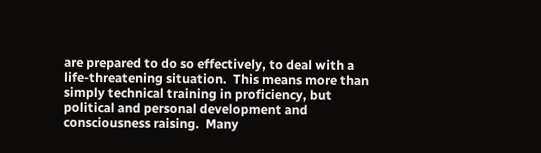are prepared to do so effectively, to deal with a life-threatening situation.  This means more than simply technical training in proficiency, but political and personal development and consciousness raising.  Many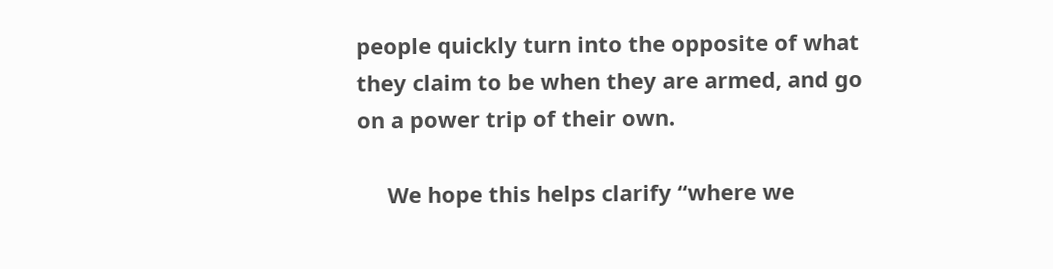people quickly turn into the opposite of what they claim to be when they are armed, and go on a power trip of their own.

     We hope this helps clarify “where we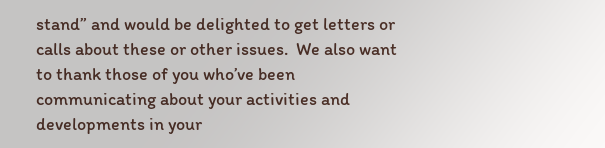stand” and would be delighted to get letters or calls about these or other issues.  We also want to thank those of you who’ve been communicating about your activities and developments in your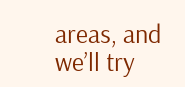areas, and we’ll try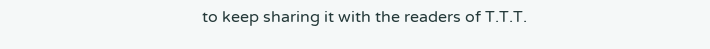to keep sharing it with the readers of T.T.T.